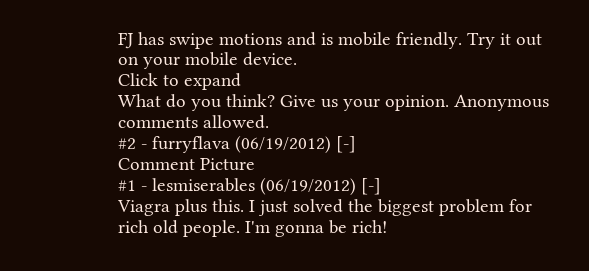FJ has swipe motions and is mobile friendly. Try it out on your mobile device.
Click to expand
What do you think? Give us your opinion. Anonymous comments allowed.
#2 - furryflava (06/19/2012) [-]
Comment Picture
#1 - lesmiserables (06/19/2012) [-]
Viagra plus this. I just solved the biggest problem for rich old people. I'm gonna be rich!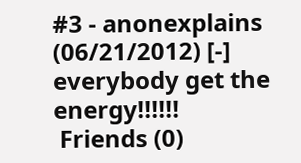#3 - anonexplains (06/21/2012) [-]
everybody get the energy!!!!!!
 Friends (0)